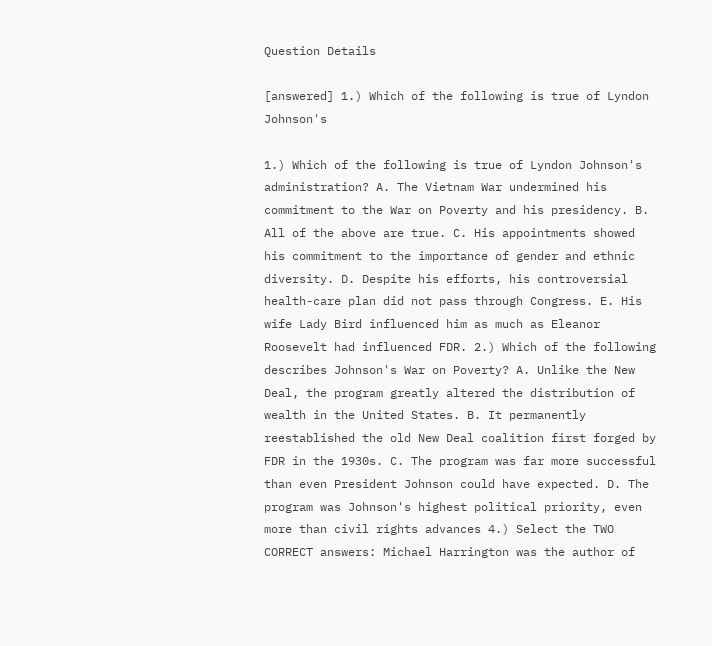Question Details

[answered] 1.) Which of the following is true of Lyndon Johnson's

1.) Which of the following is true of Lyndon Johnson's administration? A. The Vietnam War undermined his commitment to the War on Poverty and his presidency. B. All of the above are true. C. His appointments showed his commitment to the importance of gender and ethnic diversity. D. Despite his efforts, his controversial health-care plan did not pass through Congress. E. His wife Lady Bird influenced him as much as Eleanor Roosevelt had influenced FDR. 2.) Which of the following describes Johnson's War on Poverty? A. Unlike the New Deal, the program greatly altered the distribution of wealth in the United States. B. It permanently reestablished the old New Deal coalition first forged by FDR in the 1930s. C. The program was far more successful than even President Johnson could have expected. D. The program was Johnson's highest political priority, even more than civil rights advances 4.) Select the TWO CORRECT answers: Michael Harrington was the author of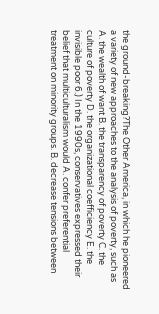the ground-breaking?The Other America, in which he pioneered a variety of new approaches to the analysis of poverty, such as A. the wealth of want B. the transparency of poverty C. the culture of poverty D. the organizational coefficiency E. the invisible poor 6.) In the 1990s, conservatives expressed their belief that multiculturalism would A. confer preferential treatment on minority groups. B. decrease tensions between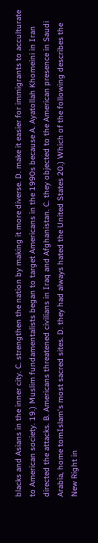blacks and Asians in the inner city. C. strengthen the nation by making it more diverse. D. make it easier for immigrants to acculturate to American society. 19.) Muslim fundamentalists began to target Americans in the 1990s because A. Ayatollah Khomeini in Iran directed the attacks. B. Americans threatened civilians in Iraq and Afghanistan. C. they objected to the American presence in Saudi Arabia, home tomIslam's most sacred sites. D. they had always hated the United States 20.) Which of the following describes the New Right in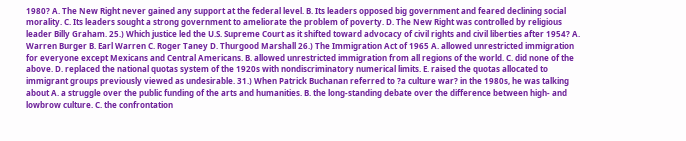1980? A. The New Right never gained any support at the federal level. B. Its leaders opposed big government and feared declining social morality. C. Its leaders sought a strong government to ameliorate the problem of poverty. D. The New Right was controlled by religious leader Billy Graham. 25.) Which justice led the U.S. Supreme Court as it shifted toward advocacy of civil rights and civil liberties after 1954? A. Warren Burger B. Earl Warren C. Roger Taney D. Thurgood Marshall 26.) The Immigration Act of 1965 A. allowed unrestricted immigration for everyone except Mexicans and Central Americans. B. allowed unrestricted immigration from all regions of the world. C. did none of the above. D. replaced the national quotas system of the 1920s with nondiscriminatory numerical limits. E. raised the quotas allocated to immigrant groups previously viewed as undesirable. 31.) When Patrick Buchanan referred to ?a culture war? in the 1980s, he was talking about A. a struggle over the public funding of the arts and humanities. B. the long-standing debate over the difference between high- and lowbrow culture. C. the confrontation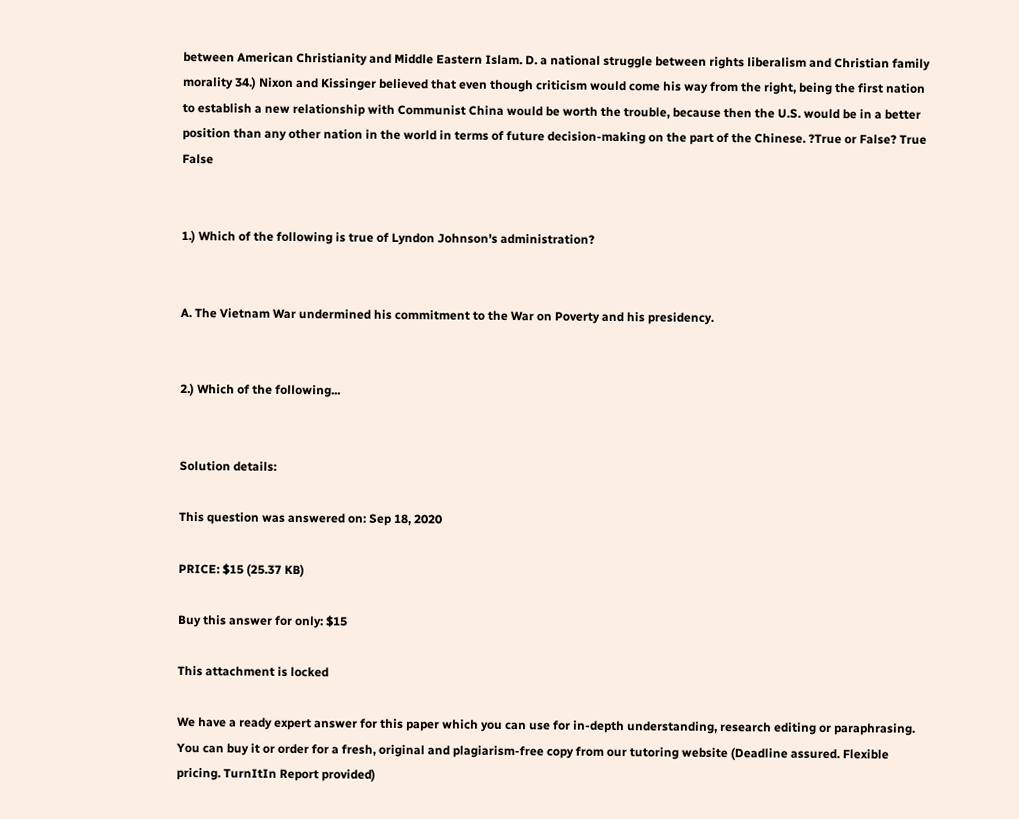between American Christianity and Middle Eastern Islam. D. a national struggle between rights liberalism and Christian family morality 34.) Nixon and Kissinger believed that even though criticism would come his way from the right, being the first nation to establish a new relationship with Communist China would be worth the trouble, because then the U.S. would be in a better position than any other nation in the world in terms of future decision-making on the part of the Chinese. ?True or False? True False


1.) Which of the following is true of Lyndon Johnson's administration?


A. The Vietnam War undermined his commitment to the War on Poverty and his presidency.


2.) Which of the following...


Solution details:

This question was answered on: Sep 18, 2020

PRICE: $15 (25.37 KB)

Buy this answer for only: $15

This attachment is locked

We have a ready expert answer for this paper which you can use for in-depth understanding, research editing or paraphrasing. You can buy it or order for a fresh, original and plagiarism-free copy from our tutoring website (Deadline assured. Flexible pricing. TurnItIn Report provided)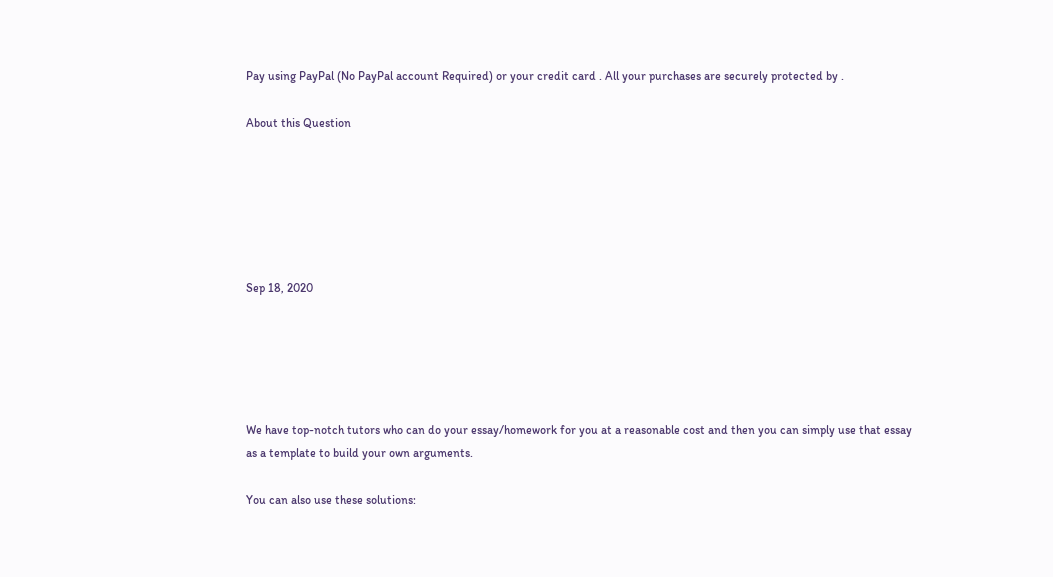Pay using PayPal (No PayPal account Required) or your credit card . All your purchases are securely protected by .

About this Question






Sep 18, 2020





We have top-notch tutors who can do your essay/homework for you at a reasonable cost and then you can simply use that essay as a template to build your own arguments.

You can also use these solutions: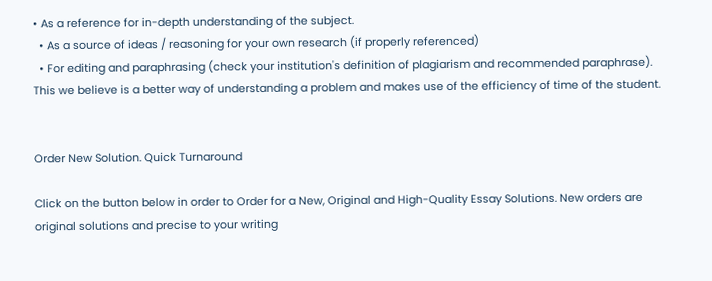• As a reference for in-depth understanding of the subject.
  • As a source of ideas / reasoning for your own research (if properly referenced)
  • For editing and paraphrasing (check your institution's definition of plagiarism and recommended paraphrase).
This we believe is a better way of understanding a problem and makes use of the efficiency of time of the student.


Order New Solution. Quick Turnaround

Click on the button below in order to Order for a New, Original and High-Quality Essay Solutions. New orders are original solutions and precise to your writing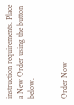instruction requirements. Place a New Order using the button below.


Order Now